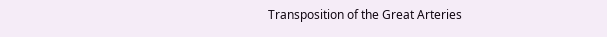Transposition of the Great Arteries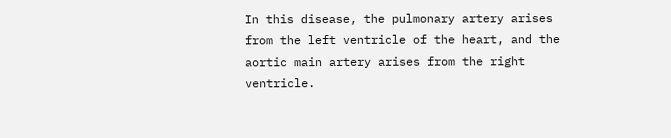In this disease, the pulmonary artery arises from the left ventricle of the heart, and the aortic main artery arises from the right ventricle.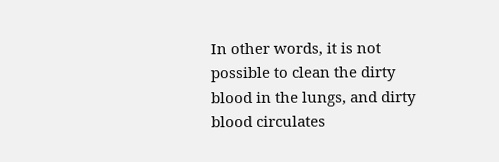In other words, it is not possible to clean the dirty blood in the lungs, and dirty blood circulates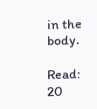in the body.

Read: 20